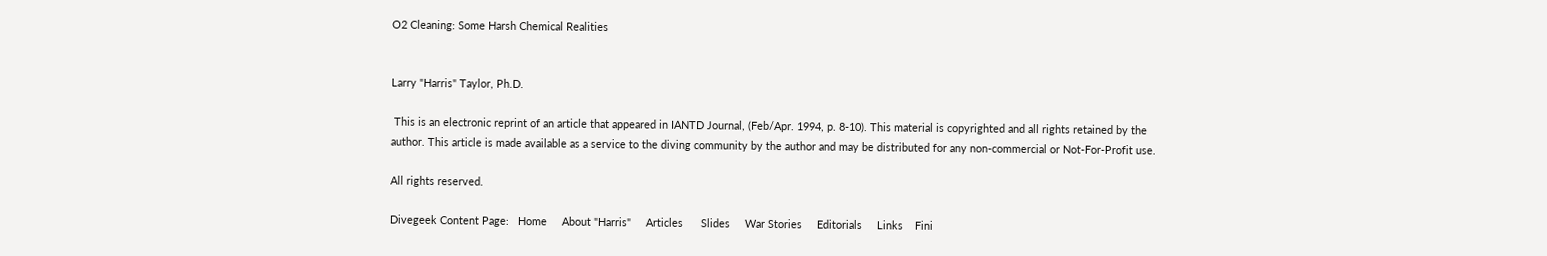O2 Cleaning: Some Harsh Chemical Realities


Larry "Harris" Taylor, Ph.D.

 This is an electronic reprint of an article that appeared in IANTD Journal, (Feb/Apr. 1994, p. 8-10). This material is copyrighted and all rights retained by the author. This article is made available as a service to the diving community by the author and may be distributed for any non-commercial or Not-For-Profit use.

All rights reserved.

Divegeek Content Page:   Home     About "Harris"     Articles      Slides     War Stories     Editorials     Links    Fini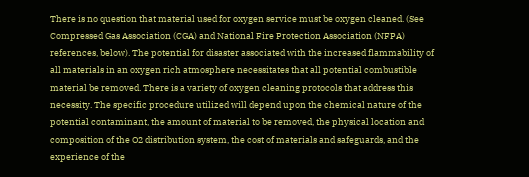There is no question that material used for oxygen service must be oxygen cleaned. (See Compressed Gas Association (CGA) and National Fire Protection Association (NFPA) references, below). The potential for disaster associated with the increased flammability of all materials in an oxygen rich atmosphere necessitates that all potential combustible material be removed. There is a variety of oxygen cleaning protocols that address this necessity. The specific procedure utilized will depend upon the chemical nature of the potential contaminant, the amount of material to be removed, the physical location and composition of the O2 distribution system, the cost of materials and safeguards, and the experience of the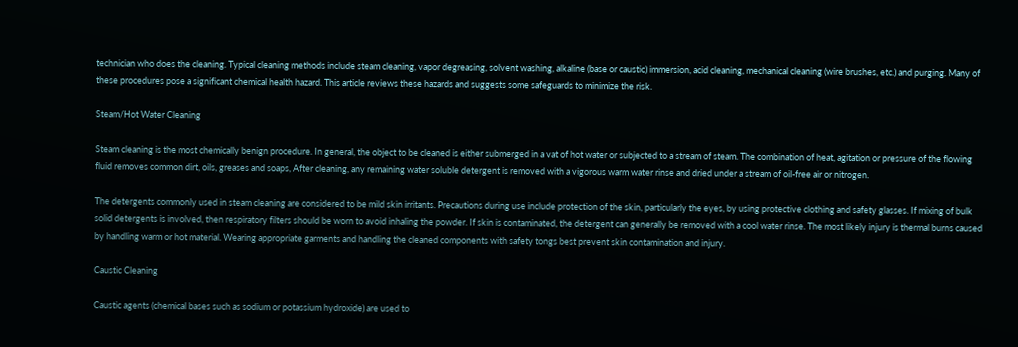technician who does the cleaning. Typical cleaning methods include steam cleaning, vapor degreasing, solvent washing, alkaline (base or caustic) immersion, acid cleaning, mechanical cleaning (wire brushes, etc.) and purging. Many of these procedures pose a significant chemical health hazard. This article reviews these hazards and suggests some safeguards to minimize the risk.

Steam/Hot Water Cleaning

Steam cleaning is the most chemically benign procedure. In general, the object to be cleaned is either submerged in a vat of hot water or subjected to a stream of steam. The combination of heat, agitation or pressure of the flowing fluid removes common dirt, oils, greases and soaps, After cleaning, any remaining water soluble detergent is removed with a vigorous warm water rinse and dried under a stream of oil-free air or nitrogen.

The detergents commonly used in steam cleaning are considered to be mild skin irritants. Precautions during use include protection of the skin, particularly the eyes, by using protective clothing and safety glasses. If mixing of bulk solid detergents is involved, then respiratory filters should be worn to avoid inhaling the powder. If skin is contaminated, the detergent can generally be removed with a cool water rinse. The most likely injury is thermal burns caused by handling warm or hot material. Wearing appropriate garments and handling the cleaned components with safety tongs best prevent skin contamination and injury.

Caustic Cleaning

Caustic agents (chemical bases such as sodium or potassium hydroxide) are used to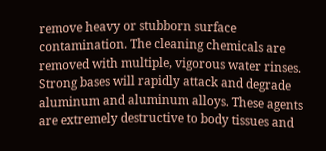remove heavy or stubborn surface contamination. The cleaning chemicals are removed with multiple, vigorous water rinses. Strong bases will rapidly attack and degrade aluminum and aluminum alloys. These agents are extremely destructive to body tissues and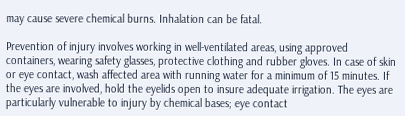may cause severe chemical burns. Inhalation can be fatal.

Prevention of injury involves working in well-ventilated areas, using approved containers, wearing safety glasses, protective clothing and rubber gloves. In case of skin or eye contact, wash affected area with running water for a minimum of 15 minutes. If the eyes are involved, hold the eyelids open to insure adequate irrigation. The eyes are particularly vulnerable to injury by chemical bases; eye contact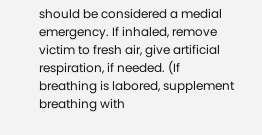should be considered a medial emergency. If inhaled, remove victim to fresh air, give artificial respiration, if needed. (If breathing is labored, supplement breathing with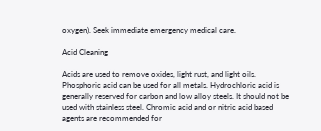oxygen). Seek immediate emergency medical care.

Acid Cleaning

Acids are used to remove oxides, light rust, and light oils. Phosphoric acid can be used for all metals. Hydrochloric acid is generally reserved for carbon and low alloy steels. It should not be used with stainless steel. Chromic acid and or nitric acid based agents are recommended for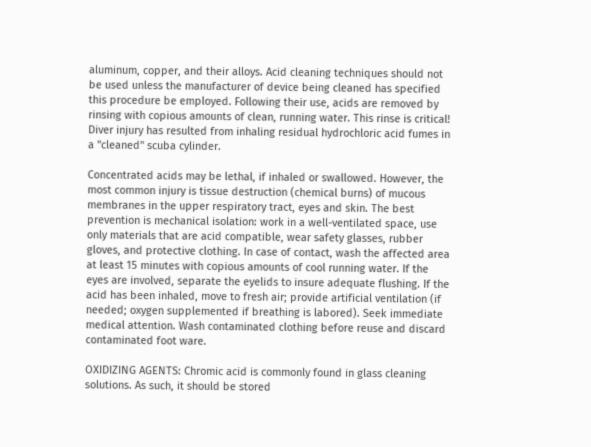aluminum, copper, and their alloys. Acid cleaning techniques should not be used unless the manufacturer of device being cleaned has specified this procedure be employed. Following their use, acids are removed by rinsing with copious amounts of clean, running water. This rinse is critical! Diver injury has resulted from inhaling residual hydrochloric acid fumes in a "cleaned" scuba cylinder.

Concentrated acids may be lethal, if inhaled or swallowed. However, the most common injury is tissue destruction (chemical burns) of mucous membranes in the upper respiratory tract, eyes and skin. The best prevention is mechanical isolation: work in a well-ventilated space, use only materials that are acid compatible, wear safety glasses, rubber gloves, and protective clothing. In case of contact, wash the affected area at least 15 minutes with copious amounts of cool running water. If the eyes are involved, separate the eyelids to insure adequate flushing. If the acid has been inhaled, move to fresh air; provide artificial ventilation (if needed; oxygen supplemented if breathing is labored). Seek immediate medical attention. Wash contaminated clothing before reuse and discard contaminated foot ware.

OXIDIZING AGENTS: Chromic acid is commonly found in glass cleaning solutions. As such, it should be stored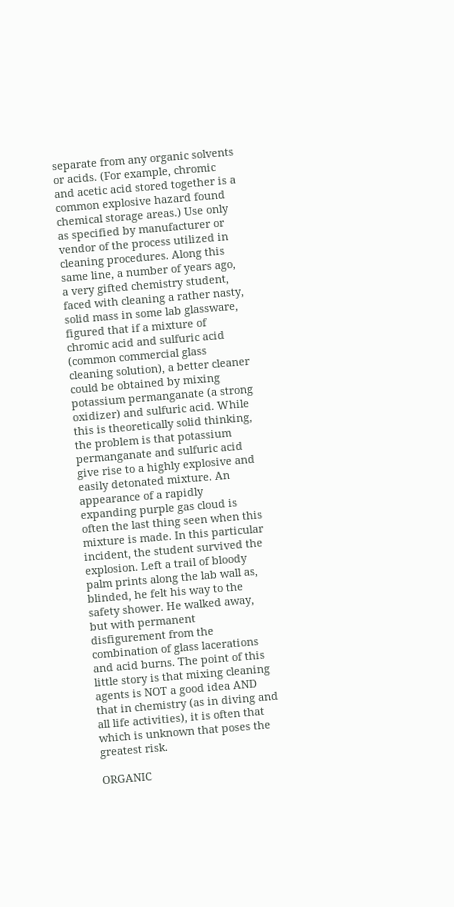separate from any organic solvents or acids. (For example, chromic and acetic acid stored together is a common explosive hazard found chemical storage areas.) Use only as specified by manufacturer or vendor of the process utilized in cleaning procedures. Along this same line, a number of years ago, a very gifted chemistry student, faced with cleaning a rather nasty, solid mass in some lab glassware, figured that if a mixture of chromic acid and sulfuric acid (common commercial glass cleaning solution), a better cleaner could be obtained by mixing potassium permanganate (a strong oxidizer) and sulfuric acid. While this is theoretically solid thinking, the problem is that potassium permanganate and sulfuric acid give rise to a highly explosive and easily detonated mixture. An appearance of a rapidly expanding purple gas cloud is often the last thing seen when this mixture is made. In this particular incident, the student survived the explosion. Left a trail of bloody palm prints along the lab wall as, blinded, he felt his way to the safety shower. He walked away, but with permanent disfigurement from the combination of glass lacerations and acid burns. The point of this little story is that mixing cleaning agents is NOT a good idea AND that in chemistry (as in diving and all life activities), it is often that which is unknown that poses the greatest risk.

ORGANIC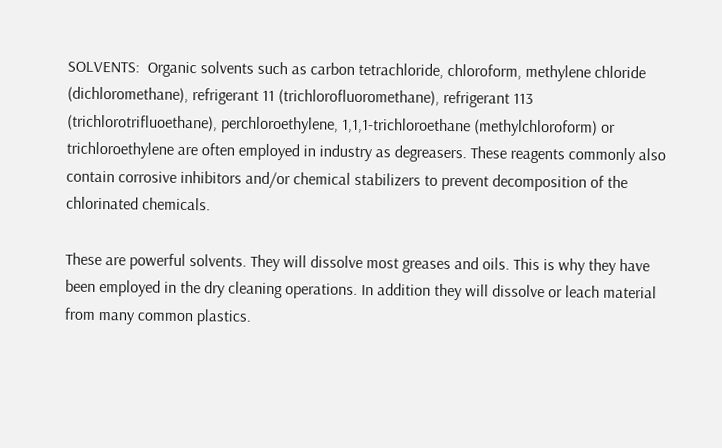SOLVENTS:  Organic solvents such as carbon tetrachloride, chloroform, methylene chloride (dichloromethane), refrigerant 11 (trichlorofluoromethane), refrigerant 113 (trichlorotrifluoethane), perchloroethylene, 1,1,1-trichloroethane (methylchloroform) or trichloroethylene are often employed in industry as degreasers. These reagents commonly also contain corrosive inhibitors and/or chemical stabilizers to prevent decomposition of the chlorinated chemicals.

These are powerful solvents. They will dissolve most greases and oils. This is why they have been employed in the dry cleaning operations. In addition they will dissolve or leach material from many common plastics.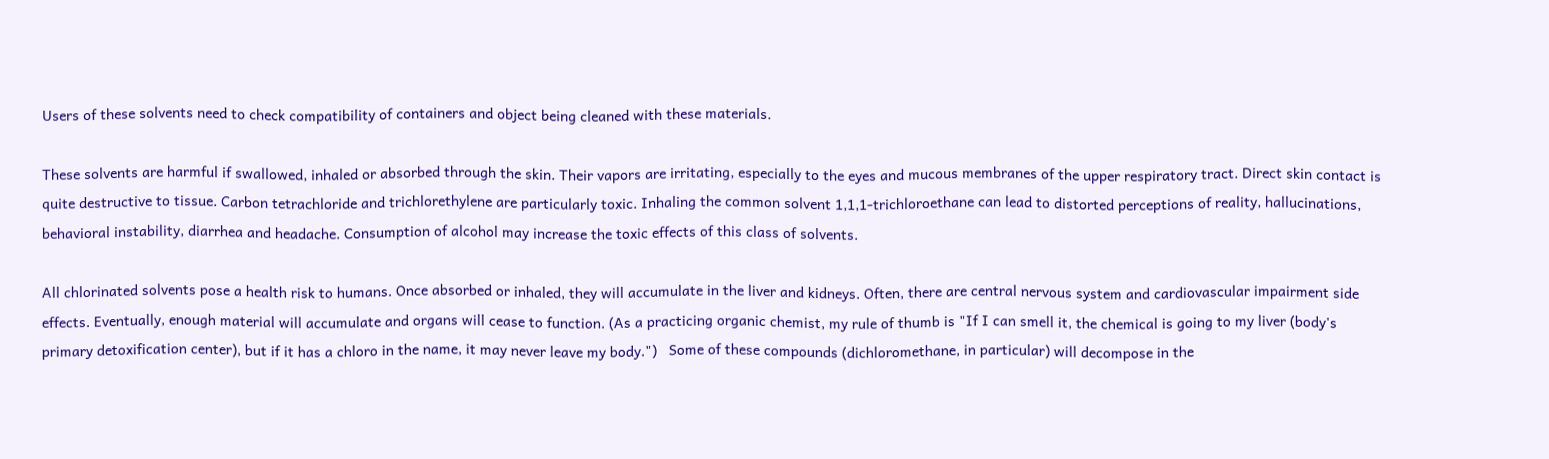Users of these solvents need to check compatibility of containers and object being cleaned with these materials.

These solvents are harmful if swallowed, inhaled or absorbed through the skin. Their vapors are irritating, especially to the eyes and mucous membranes of the upper respiratory tract. Direct skin contact is quite destructive to tissue. Carbon tetrachloride and trichlorethylene are particularly toxic. Inhaling the common solvent 1,1,1-trichloroethane can lead to distorted perceptions of reality, hallucinations, behavioral instability, diarrhea and headache. Consumption of alcohol may increase the toxic effects of this class of solvents.

All chlorinated solvents pose a health risk to humans. Once absorbed or inhaled, they will accumulate in the liver and kidneys. Often, there are central nervous system and cardiovascular impairment side effects. Eventually, enough material will accumulate and organs will cease to function. (As a practicing organic chemist, my rule of thumb is "If I can smell it, the chemical is going to my liver (body's primary detoxification center), but if it has a chloro in the name, it may never leave my body.")   Some of these compounds (dichloromethane, in particular) will decompose in the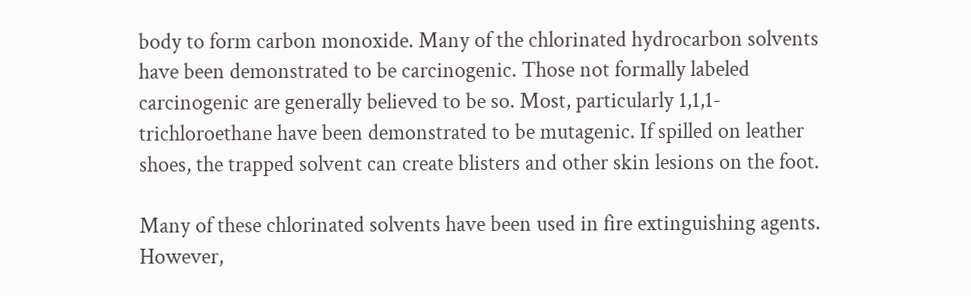body to form carbon monoxide. Many of the chlorinated hydrocarbon solvents have been demonstrated to be carcinogenic. Those not formally labeled carcinogenic are generally believed to be so. Most, particularly 1,1,1-trichloroethane have been demonstrated to be mutagenic. If spilled on leather shoes, the trapped solvent can create blisters and other skin lesions on the foot.

Many of these chlorinated solvents have been used in fire extinguishing agents. However,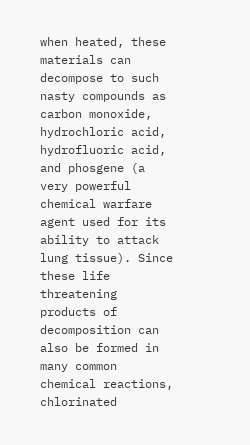when heated, these materials can decompose to such nasty compounds as carbon monoxide, hydrochloric acid, hydrofluoric acid, and phosgene (a very powerful chemical warfare agent used for its ability to attack lung tissue). Since these life threatening products of decomposition can also be formed in many common chemical reactions, chlorinated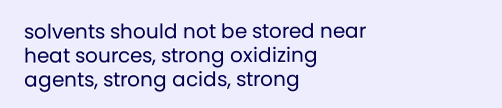solvents should not be stored near heat sources, strong oxidizing agents, strong acids, strong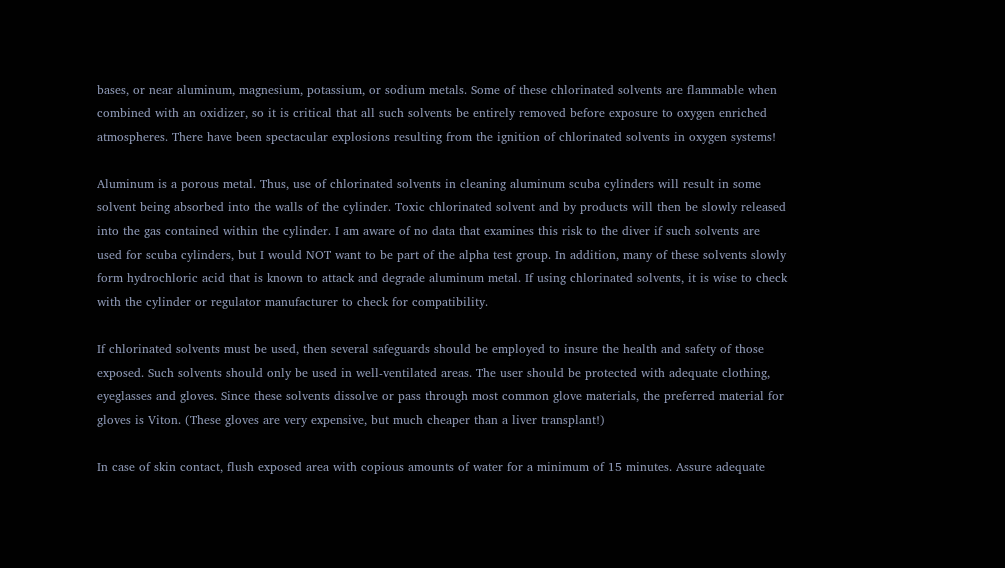bases, or near aluminum, magnesium, potassium, or sodium metals. Some of these chlorinated solvents are flammable when combined with an oxidizer, so it is critical that all such solvents be entirely removed before exposure to oxygen enriched atmospheres. There have been spectacular explosions resulting from the ignition of chlorinated solvents in oxygen systems!

Aluminum is a porous metal. Thus, use of chlorinated solvents in cleaning aluminum scuba cylinders will result in some solvent being absorbed into the walls of the cylinder. Toxic chlorinated solvent and by products will then be slowly released into the gas contained within the cylinder. I am aware of no data that examines this risk to the diver if such solvents are used for scuba cylinders, but I would NOT want to be part of the alpha test group. In addition, many of these solvents slowly form hydrochloric acid that is known to attack and degrade aluminum metal. If using chlorinated solvents, it is wise to check with the cylinder or regulator manufacturer to check for compatibility.

If chlorinated solvents must be used, then several safeguards should be employed to insure the health and safety of those exposed. Such solvents should only be used in well-ventilated areas. The user should be protected with adequate clothing, eyeglasses and gloves. Since these solvents dissolve or pass through most common glove materials, the preferred material for gloves is Viton. (These gloves are very expensive, but much cheaper than a liver transplant!)

In case of skin contact, flush exposed area with copious amounts of water for a minimum of 15 minutes. Assure adequate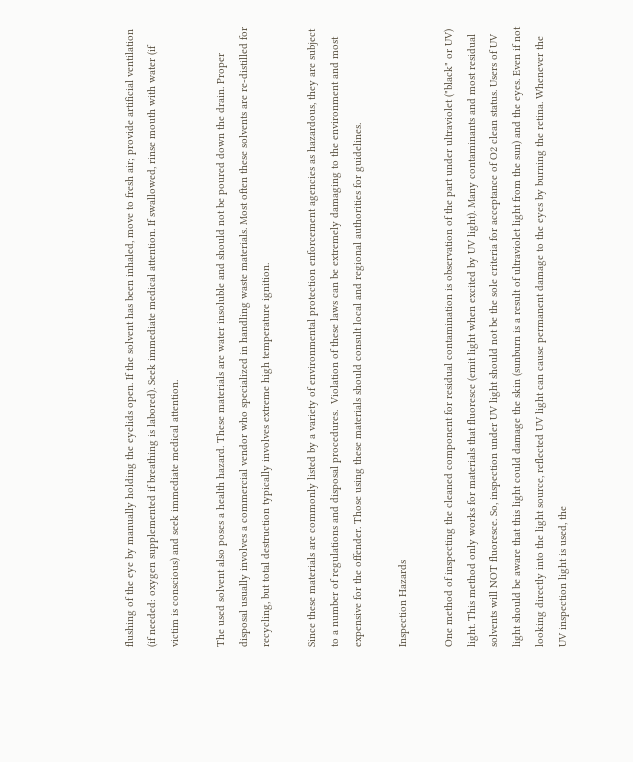flushing of the eye by manually holding the eyelids open. If the solvent has been inhaled, move to fresh air; provide artificial ventilation (if needed: oxygen supplemented if breathing is labored). Seek immediate medical attention. If swallowed, rinse mouth with water (if victim is conscious) and seek immediate medical attention.

The used solvent also poses a health hazard. These materials are water insoluble and should not be poured down the drain. Proper disposal usually involves a commercial vendor who specialized in handling waste materials. Most often these solvents are re-distilled for recycling, but total destruction typically involves extreme high temperature ignition.

Since these materials are commonly listed by a variety of environmental protection enforcement agencies as hazardous, they are subject to a number of regulations and disposal procedures.  Violation of these laws can be extremely damaging to the environment and most expensive for the offender. Those using these materials should consult local and regional authorities for guidelines.

Inspection Hazards

One method of inspecting the cleaned component for residual contamination is observation of the part under ultraviolet ("black" or UV) light. This method only works for materials that fluoresce (emit light when excited by UV light). Many contaminants and most residual solvents will NOT fluoresce. So, inspection under UV light should not be the sole criteria for acceptance of O2 clean status. Users of UV light should be aware that this light could damage the skin (sunburn is a result of ultraviolet light from the sun) and the eyes. Even if not looking directly into the light source, reflected UV light can cause permanent damage to the eyes by burning the retina. Whenever the UV inspection light is used, the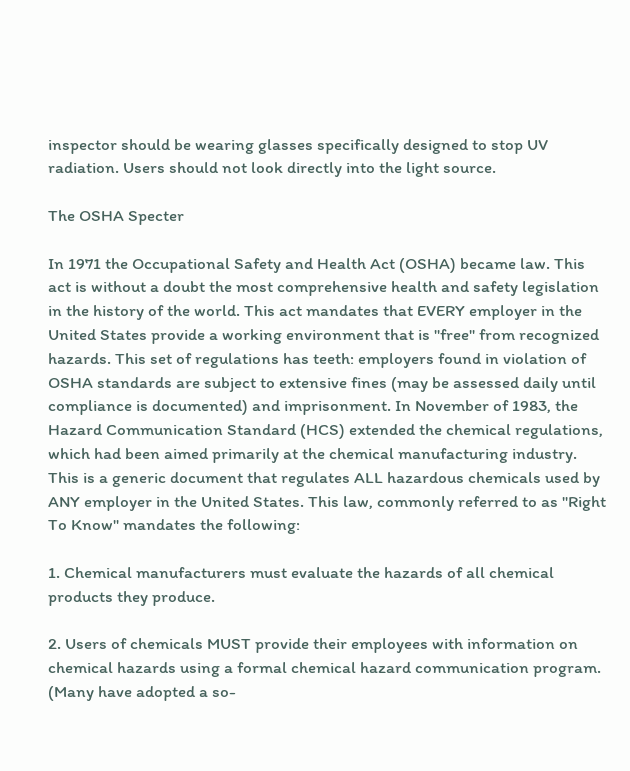inspector should be wearing glasses specifically designed to stop UV radiation. Users should not look directly into the light source.

The OSHA Specter

In 1971 the Occupational Safety and Health Act (OSHA) became law. This act is without a doubt the most comprehensive health and safety legislation in the history of the world. This act mandates that EVERY employer in the United States provide a working environment that is "free" from recognized hazards. This set of regulations has teeth: employers found in violation of OSHA standards are subject to extensive fines (may be assessed daily until compliance is documented) and imprisonment. In November of 1983, the Hazard Communication Standard (HCS) extended the chemical regulations, which had been aimed primarily at the chemical manufacturing industry. This is a generic document that regulates ALL hazardous chemicals used by ANY employer in the United States. This law, commonly referred to as "Right To Know" mandates the following:

1. Chemical manufacturers must evaluate the hazards of all chemical products they produce.

2. Users of chemicals MUST provide their employees with information on chemical hazards using a formal chemical hazard communication program. (Many have adopted a so-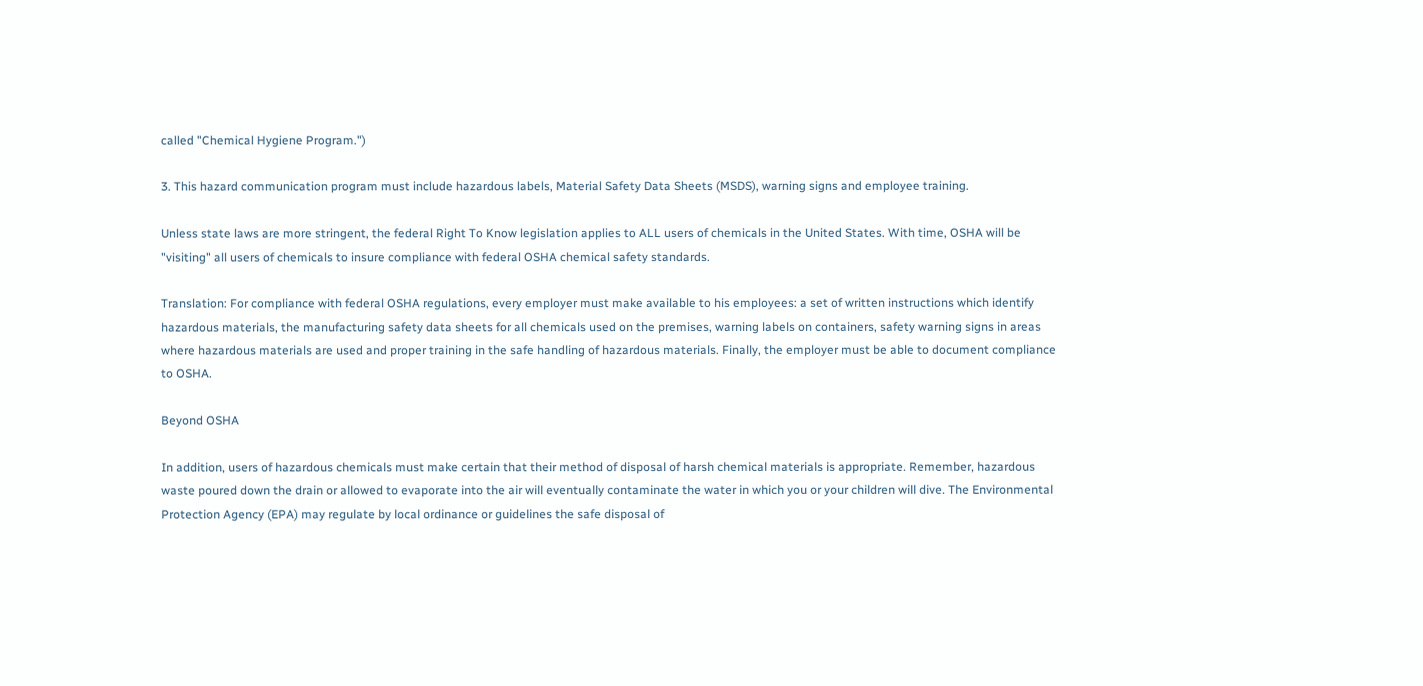called "Chemical Hygiene Program.")

3. This hazard communication program must include hazardous labels, Material Safety Data Sheets (MSDS), warning signs and employee training.

Unless state laws are more stringent, the federal Right To Know legislation applies to ALL users of chemicals in the United States. With time, OSHA will be "visiting" all users of chemicals to insure compliance with federal OSHA chemical safety standards.

Translation: For compliance with federal OSHA regulations, every employer must make available to his employees: a set of written instructions which identify hazardous materials, the manufacturing safety data sheets for all chemicals used on the premises, warning labels on containers, safety warning signs in areas where hazardous materials are used and proper training in the safe handling of hazardous materials. Finally, the employer must be able to document compliance to OSHA.

Beyond OSHA

In addition, users of hazardous chemicals must make certain that their method of disposal of harsh chemical materials is appropriate. Remember, hazardous waste poured down the drain or allowed to evaporate into the air will eventually contaminate the water in which you or your children will dive. The Environmental Protection Agency (EPA) may regulate by local ordinance or guidelines the safe disposal of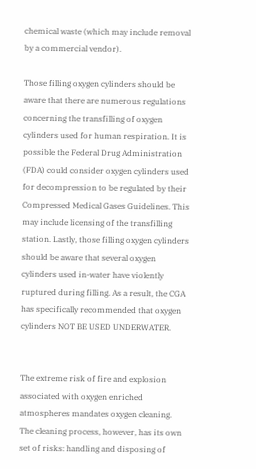chemical waste (which may include removal by a commercial vendor).

Those filling oxygen cylinders should be aware that there are numerous regulations concerning the transfilling of oxygen cylinders used for human respiration. It is possible the Federal Drug Administration (FDA) could consider oxygen cylinders used for decompression to be regulated by their Compressed Medical Gases Guidelines. This may include licensing of the transfilling station. Lastly, those filling oxygen cylinders should be aware that several oxygen cylinders used in-water have violently ruptured during filling. As a result, the CGA has specifically recommended that oxygen cylinders NOT BE USED UNDERWATER.


The extreme risk of fire and explosion associated with oxygen enriched atmospheres mandates oxygen cleaning. The cleaning process, however, has its own set of risks: handling and disposing of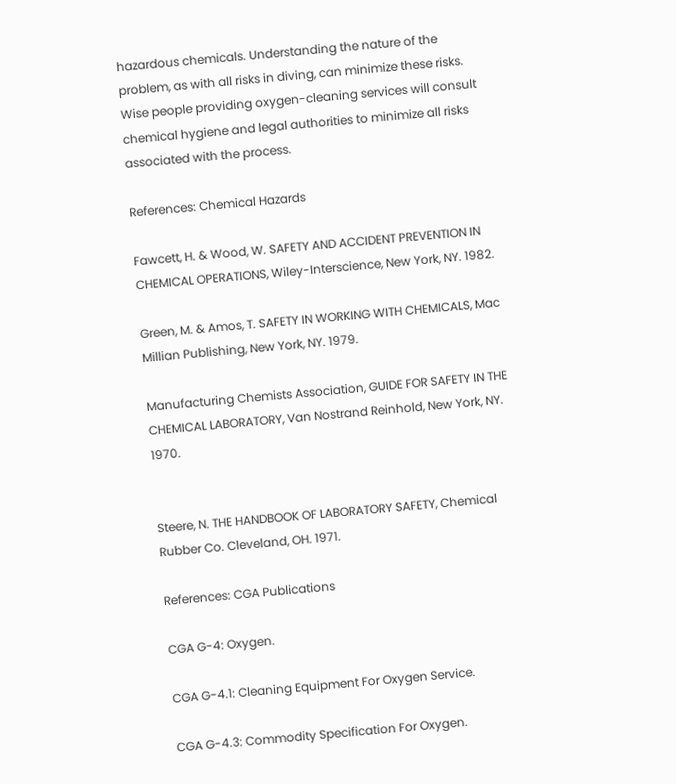hazardous chemicals. Understanding the nature of the problem, as with all risks in diving, can minimize these risks. Wise people providing oxygen-cleaning services will consult chemical hygiene and legal authorities to minimize all risks associated with the process.

References: Chemical Hazards

Fawcett, H. & Wood, W. SAFETY AND ACCIDENT PREVENTION IN CHEMICAL OPERATIONS, Wiley-Interscience, New York, NY. 1982.

Green, M. & Amos, T. SAFETY IN WORKING WITH CHEMICALS, Mac Millian Publishing, New York, NY. 1979.

Manufacturing Chemists Association, GUIDE FOR SAFETY IN THE CHEMICAL LABORATORY, Van Nostrand Reinhold, New York, NY. 1970.


Steere, N. THE HANDBOOK OF LABORATORY SAFETY, Chemical Rubber Co. Cleveland, OH. 1971.

References: CGA Publications

CGA G-4: Oxygen.

CGA G-4.1: Cleaning Equipment For Oxygen Service.

CGA G-4.3: Commodity Specification For Oxygen.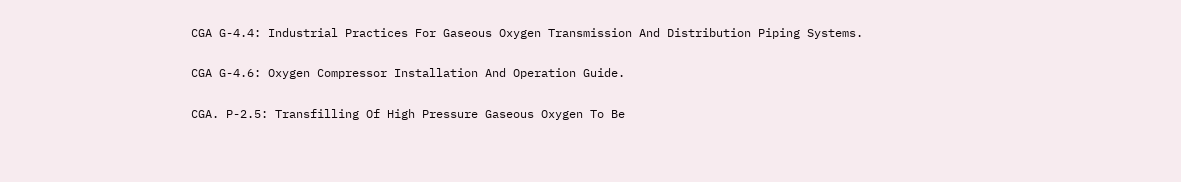CGA G-4.4: Industrial Practices For Gaseous Oxygen Transmission And Distribution Piping Systems.

CGA G-4.6: Oxygen Compressor Installation And Operation Guide.

CGA. P-2.5: Transfilling Of High Pressure Gaseous Oxygen To Be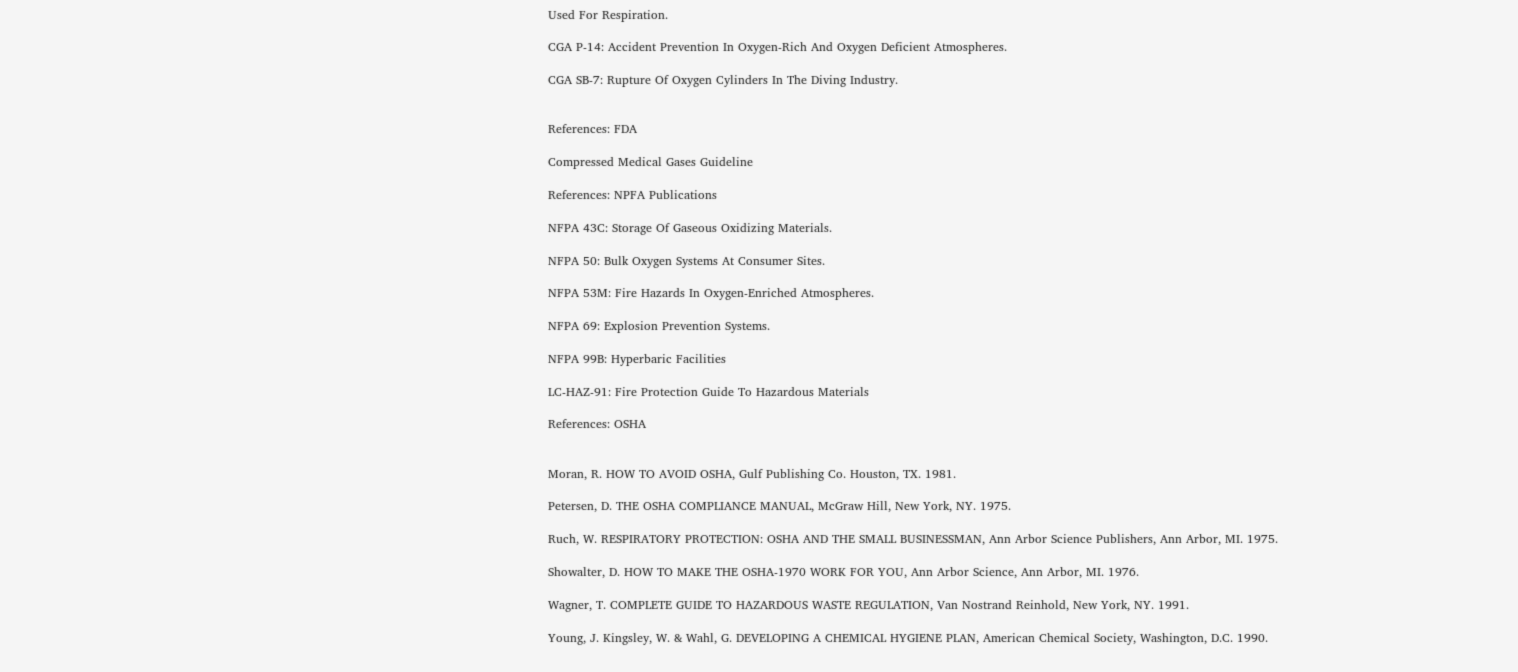Used For Respiration.

CGA P-14: Accident Prevention In Oxygen-Rich And Oxygen Deficient Atmospheres.

CGA SB-7: Rupture Of Oxygen Cylinders In The Diving Industry.


References: FDA

Compressed Medical Gases Guideline

References: NPFA Publications

NFPA 43C: Storage Of Gaseous Oxidizing Materials.

NFPA 50: Bulk Oxygen Systems At Consumer Sites.

NFPA 53M: Fire Hazards In Oxygen-Enriched Atmospheres.

NFPA 69: Explosion Prevention Systems.

NFPA 99B: Hyperbaric Facilities

LC-HAZ-91: Fire Protection Guide To Hazardous Materials

References: OSHA


Moran, R. HOW TO AVOID OSHA, Gulf Publishing Co. Houston, TX. 1981.

Petersen, D. THE OSHA COMPLIANCE MANUAL, McGraw Hill, New York, NY. 1975.

Ruch, W. RESPIRATORY PROTECTION: OSHA AND THE SMALL BUSINESSMAN, Ann Arbor Science Publishers, Ann Arbor, MI. 1975.

Showalter, D. HOW TO MAKE THE OSHA-1970 WORK FOR YOU, Ann Arbor Science, Ann Arbor, MI. 1976.

Wagner, T. COMPLETE GUIDE TO HAZARDOUS WASTE REGULATION, Van Nostrand Reinhold, New York, NY. 1991.

Young, J. Kingsley, W. & Wahl, G. DEVELOPING A CHEMICAL HYGIENE PLAN, American Chemical Society, Washington, D.C. 1990.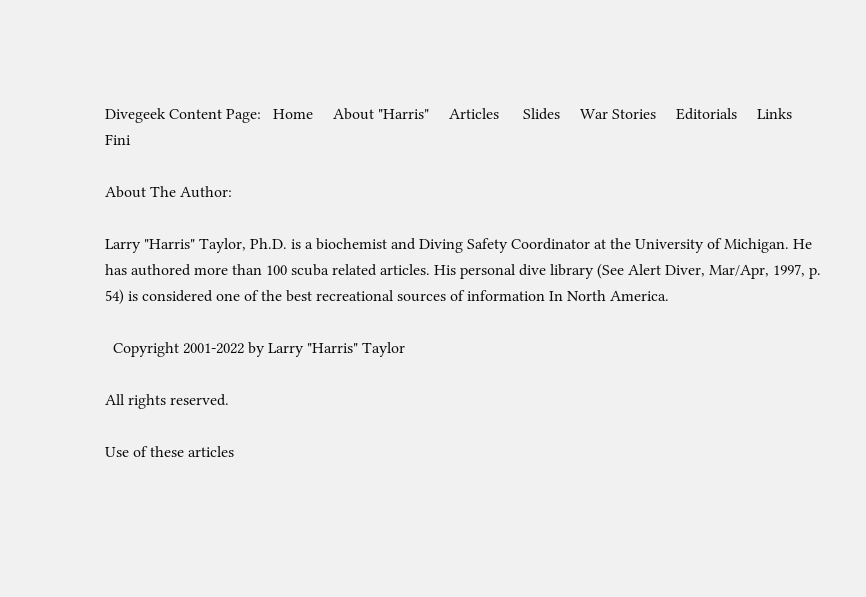Divegeek Content Page:   Home     About "Harris"     Articles      Slides     War Stories     Editorials     Links    Fini

About The Author:

Larry "Harris" Taylor, Ph.D. is a biochemist and Diving Safety Coordinator at the University of Michigan. He has authored more than 100 scuba related articles. His personal dive library (See Alert Diver, Mar/Apr, 1997, p. 54) is considered one of the best recreational sources of information In North America.

  Copyright 2001-2022 by Larry "Harris" Taylor

All rights reserved.

Use of these articles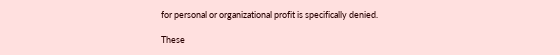for personal or organizational profit is specifically denied.

These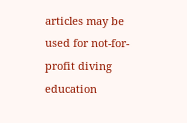articles may be used for not-for-profit diving education